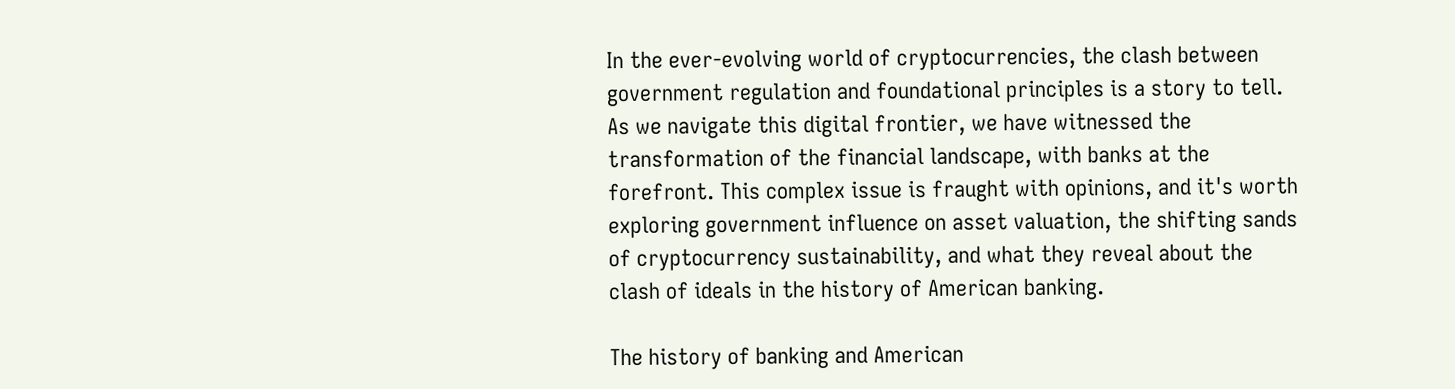In the ever-evolving world of cryptocurrencies, the clash between government regulation and foundational principles is a story to tell. As we navigate this digital frontier, we have witnessed the transformation of the financial landscape, with banks at the forefront. This complex issue is fraught with opinions, and it's worth exploring government influence on asset valuation, the shifting sands of cryptocurrency sustainability, and what they reveal about the clash of ideals in the history of American banking.

The history of banking and American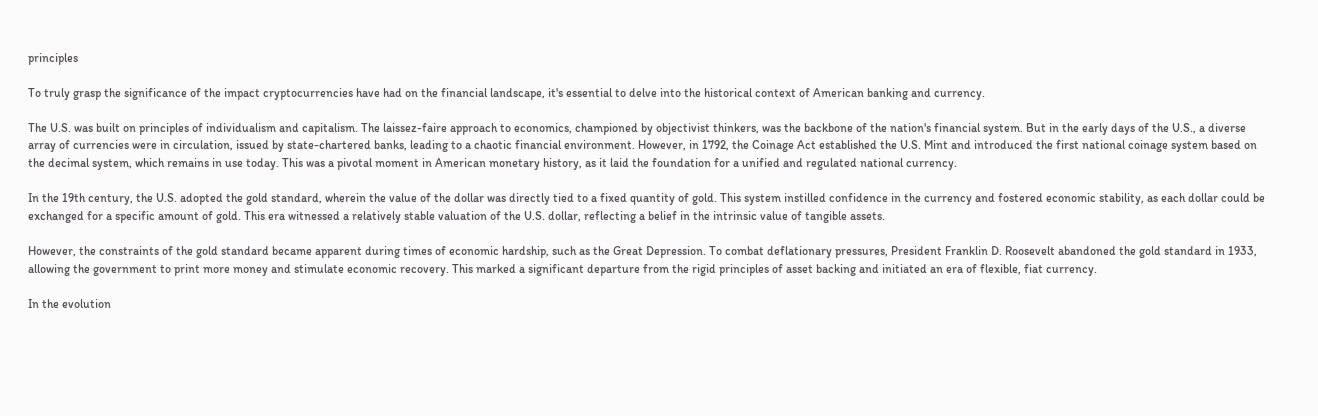principles

To truly grasp the significance of the impact cryptocurrencies have had on the financial landscape, it's essential to delve into the historical context of American banking and currency.

The U.S. was built on principles of individualism and capitalism. The laissez-faire approach to economics, championed by objectivist thinkers, was the backbone of the nation's financial system. But in the early days of the U.S., a diverse array of currencies were in circulation, issued by state-chartered banks, leading to a chaotic financial environment. However, in 1792, the Coinage Act established the U.S. Mint and introduced the first national coinage system based on the decimal system, which remains in use today. This was a pivotal moment in American monetary history, as it laid the foundation for a unified and regulated national currency.

In the 19th century, the U.S. adopted the gold standard, wherein the value of the dollar was directly tied to a fixed quantity of gold. This system instilled confidence in the currency and fostered economic stability, as each dollar could be exchanged for a specific amount of gold. This era witnessed a relatively stable valuation of the U.S. dollar, reflecting a belief in the intrinsic value of tangible assets.

However, the constraints of the gold standard became apparent during times of economic hardship, such as the Great Depression. To combat deflationary pressures, President Franklin D. Roosevelt abandoned the gold standard in 1933, allowing the government to print more money and stimulate economic recovery. This marked a significant departure from the rigid principles of asset backing and initiated an era of flexible, fiat currency.

In the evolution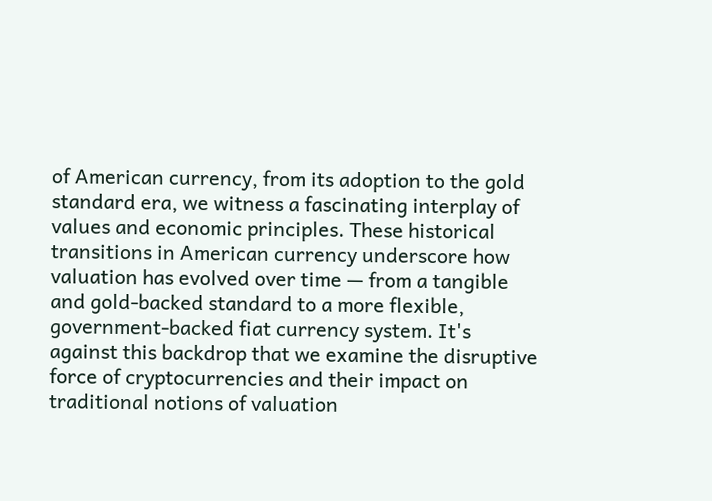of American currency, from its adoption to the gold standard era, we witness a fascinating interplay of values and economic principles. These historical transitions in American currency underscore how valuation has evolved over time — from a tangible and gold-backed standard to a more flexible, government-backed fiat currency system. It's against this backdrop that we examine the disruptive force of cryptocurrencies and their impact on traditional notions of valuation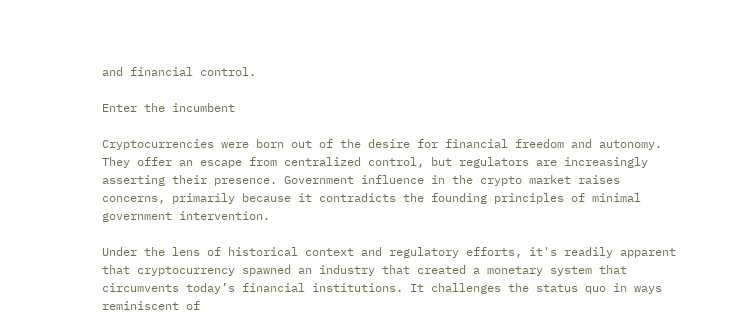and financial control.

Enter the incumbent

Cryptocurrencies were born out of the desire for financial freedom and autonomy. They offer an escape from centralized control, but regulators are increasingly asserting their presence. Government influence in the crypto market raises concerns, primarily because it contradicts the founding principles of minimal government intervention.

Under the lens of historical context and regulatory efforts, it's readily apparent that cryptocurrency spawned an industry that created a monetary system that circumvents today’s financial institutions. It challenges the status quo in ways reminiscent of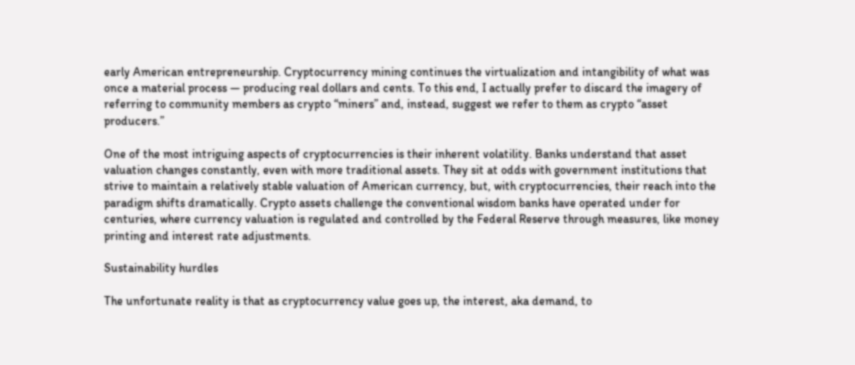early American entrepreneurship. Cryptocurrency mining continues the virtualization and intangibility of what was once a material process — producing real dollars and cents. To this end, I actually prefer to discard the imagery of referring to community members as crypto “miners” and, instead, suggest we refer to them as crypto “asset producers.”

One of the most intriguing aspects of cryptocurrencies is their inherent volatility. Banks understand that asset valuation changes constantly, even with more traditional assets. They sit at odds with government institutions that strive to maintain a relatively stable valuation of American currency, but, with cryptocurrencies, their reach into the paradigm shifts dramatically. Crypto assets challenge the conventional wisdom banks have operated under for centuries, where currency valuation is regulated and controlled by the Federal Reserve through measures, like money printing and interest rate adjustments.

Sustainability hurdles

The unfortunate reality is that as cryptocurrency value goes up, the interest, aka demand, to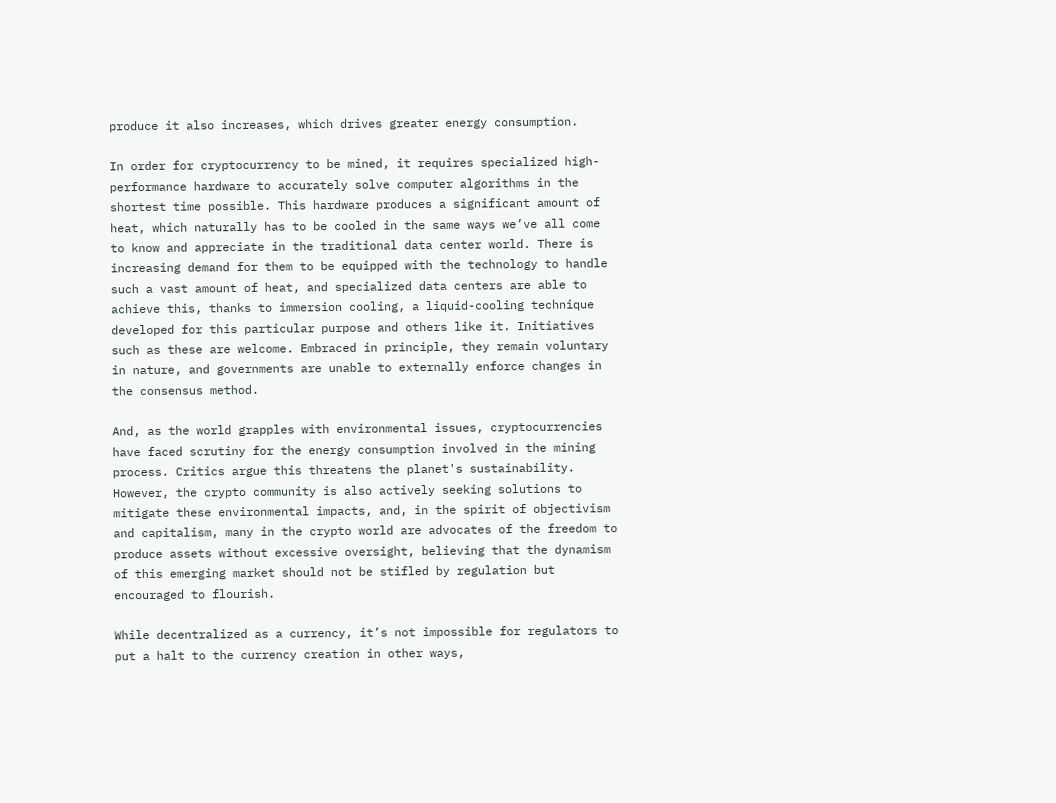produce it also increases, which drives greater energy consumption.

In order for cryptocurrency to be mined, it requires specialized high-performance hardware to accurately solve computer algorithms in the shortest time possible. This hardware produces a significant amount of heat, which naturally has to be cooled in the same ways we’ve all come to know and appreciate in the traditional data center world. There is increasing demand for them to be equipped with the technology to handle such a vast amount of heat, and specialized data centers are able to achieve this, thanks to immersion cooling, a liquid-cooling technique developed for this particular purpose and others like it. Initiatives such as these are welcome. Embraced in principle, they remain voluntary in nature, and governments are unable to externally enforce changes in the consensus method.

And, as the world grapples with environmental issues, cryptocurrencies have faced scrutiny for the energy consumption involved in the mining process. Critics argue this threatens the planet's sustainability. However, the crypto community is also actively seeking solutions to mitigate these environmental impacts, and, in the spirit of objectivism and capitalism, many in the crypto world are advocates of the freedom to produce assets without excessive oversight, believing that the dynamism of this emerging market should not be stifled by regulation but encouraged to flourish.

While decentralized as a currency, it’s not impossible for regulators to put a halt to the currency creation in other ways,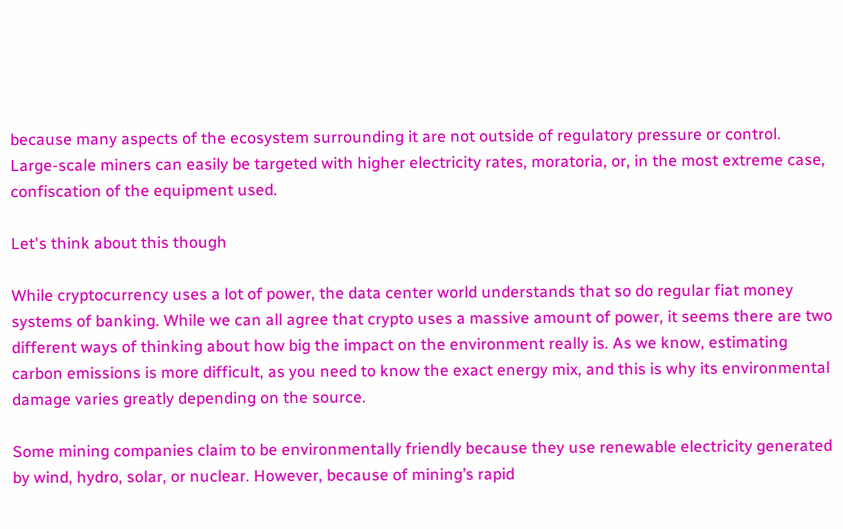because many aspects of the ecosystem surrounding it are not outside of regulatory pressure or control. Large-scale miners can easily be targeted with higher electricity rates, moratoria, or, in the most extreme case, confiscation of the equipment used.

Let's think about this though

While cryptocurrency uses a lot of power, the data center world understands that so do regular fiat money systems of banking. While we can all agree that crypto uses a massive amount of power, it seems there are two different ways of thinking about how big the impact on the environment really is. As we know, estimating carbon emissions is more difficult, as you need to know the exact energy mix, and this is why its environmental damage varies greatly depending on the source.

Some mining companies claim to be environmentally friendly because they use renewable electricity generated by wind, hydro, solar, or nuclear. However, because of mining’s rapid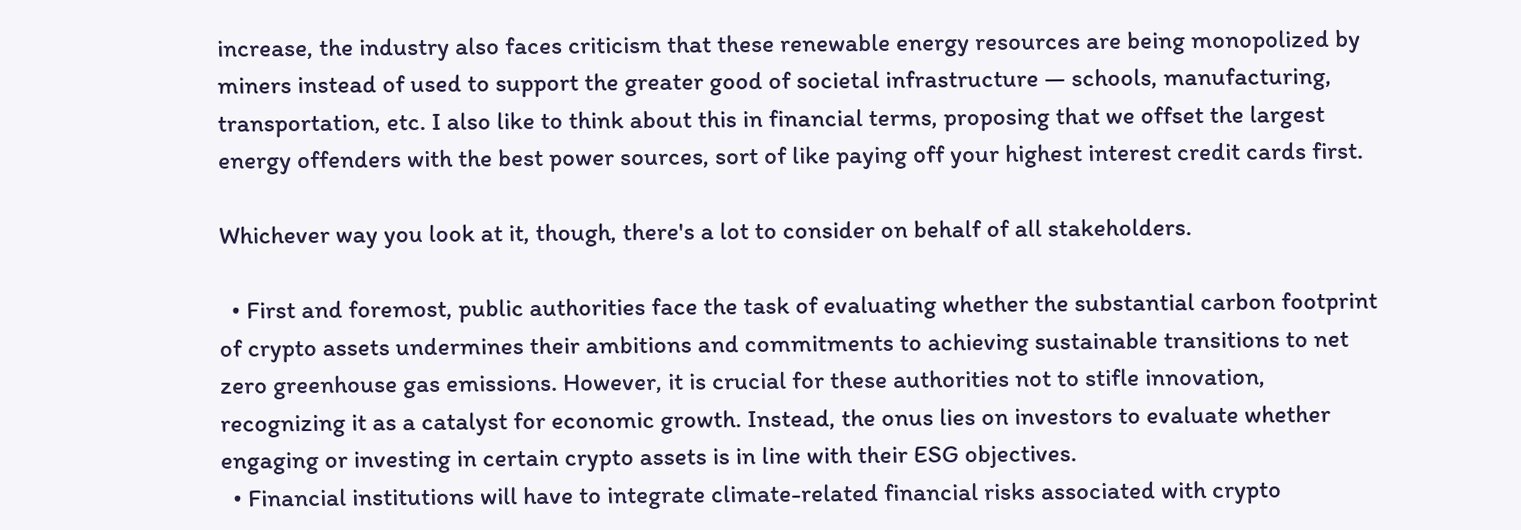increase, the industry also faces criticism that these renewable energy resources are being monopolized by miners instead of used to support the greater good of societal infrastructure — schools, manufacturing, transportation, etc. I also like to think about this in financial terms, proposing that we offset the largest energy offenders with the best power sources, sort of like paying off your highest interest credit cards first.

Whichever way you look at it, though, there's a lot to consider on behalf of all stakeholders.

  • First and foremost, public authorities face the task of evaluating whether the substantial carbon footprint of crypto assets undermines their ambitions and commitments to achieving sustainable transitions to net zero greenhouse gas emissions. However, it is crucial for these authorities not to stifle innovation, recognizing it as a catalyst for economic growth. Instead, the onus lies on investors to evaluate whether engaging or investing in certain crypto assets is in line with their ESG objectives.
  • Financial institutions will have to integrate climate-related financial risks associated with crypto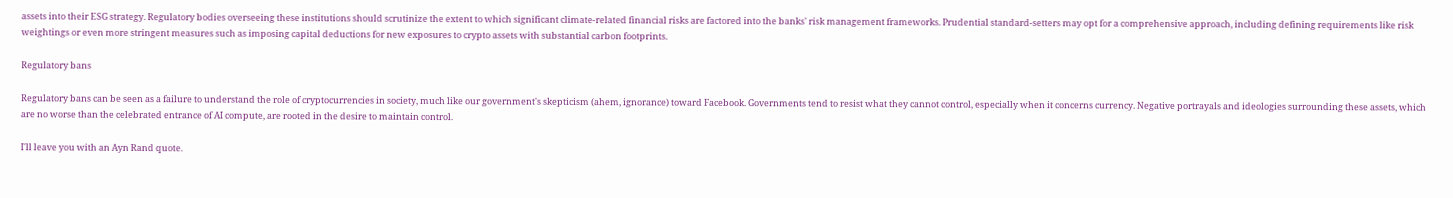assets into their ESG strategy. Regulatory bodies overseeing these institutions should scrutinize the extent to which significant climate-related financial risks are factored into the banks' risk management frameworks. Prudential standard-setters may opt for a comprehensive approach, including defining requirements like risk weightings or even more stringent measures such as imposing capital deductions for new exposures to crypto assets with substantial carbon footprints.

Regulatory bans

Regulatory bans can be seen as a failure to understand the role of cryptocurrencies in society, much like our government's skepticism (ahem, ignorance) toward Facebook. Governments tend to resist what they cannot control, especially when it concerns currency. Negative portrayals and ideologies surrounding these assets, which are no worse than the celebrated entrance of AI compute, are rooted in the desire to maintain control.

I'll leave you with an Ayn Rand quote.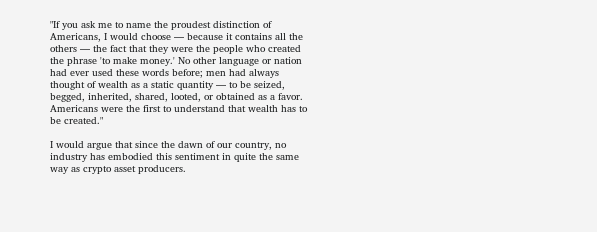"If you ask me to name the proudest distinction of Americans, I would choose — because it contains all the others — the fact that they were the people who created the phrase 'to make money.' No other language or nation had ever used these words before; men had always thought of wealth as a static quantity — to be seized, begged, inherited, shared, looted, or obtained as a favor. Americans were the first to understand that wealth has to be created."

I would argue that since the dawn of our country, no industry has embodied this sentiment in quite the same way as crypto asset producers.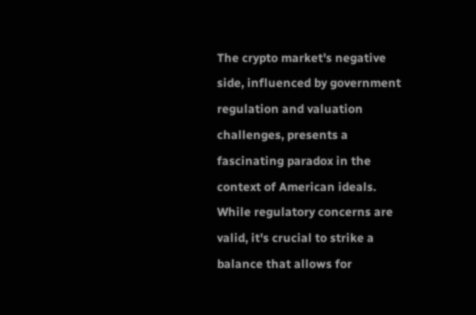The crypto market's negative side, influenced by government regulation and valuation challenges, presents a fascinating paradox in the context of American ideals. While regulatory concerns are valid, it's crucial to strike a balance that allows for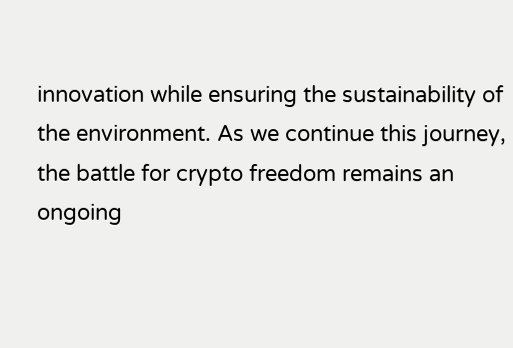innovation while ensuring the sustainability of the environment. As we continue this journey, the battle for crypto freedom remains an ongoing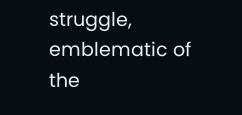struggle, emblematic of the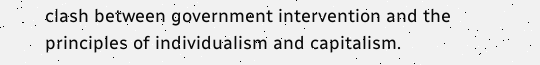clash between government intervention and the principles of individualism and capitalism.